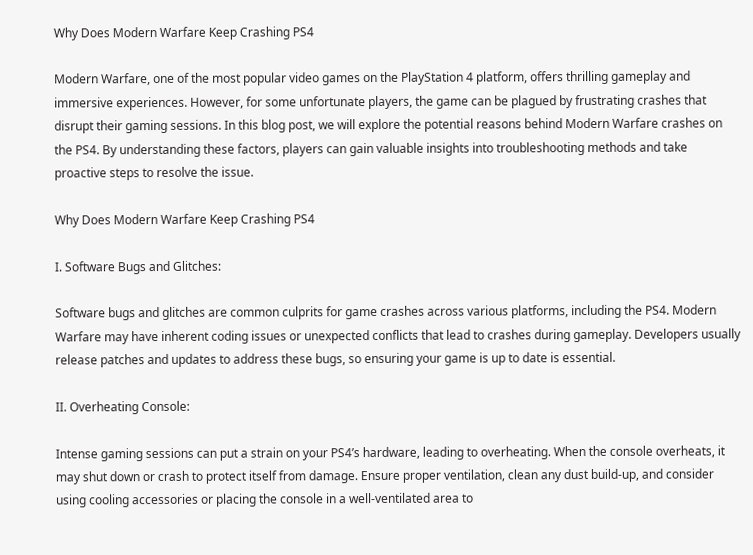Why Does Modern Warfare Keep Crashing PS4

Modern Warfare, one of the most popular video games on the PlayStation 4 platform, offers thrilling gameplay and immersive experiences. However, for some unfortunate players, the game can be plagued by frustrating crashes that disrupt their gaming sessions. In this blog post, we will explore the potential reasons behind Modern Warfare crashes on the PS4. By understanding these factors, players can gain valuable insights into troubleshooting methods and take proactive steps to resolve the issue.

Why Does Modern Warfare Keep Crashing PS4

I. Software Bugs and Glitches:

Software bugs and glitches are common culprits for game crashes across various platforms, including the PS4. Modern Warfare may have inherent coding issues or unexpected conflicts that lead to crashes during gameplay. Developers usually release patches and updates to address these bugs, so ensuring your game is up to date is essential.

II. Overheating Console:

Intense gaming sessions can put a strain on your PS4’s hardware, leading to overheating. When the console overheats, it may shut down or crash to protect itself from damage. Ensure proper ventilation, clean any dust build-up, and consider using cooling accessories or placing the console in a well-ventilated area to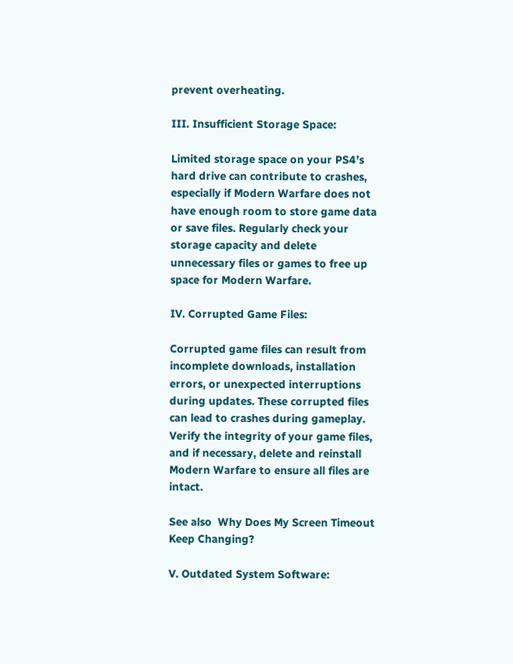prevent overheating.

III. Insufficient Storage Space:

Limited storage space on your PS4’s hard drive can contribute to crashes, especially if Modern Warfare does not have enough room to store game data or save files. Regularly check your storage capacity and delete unnecessary files or games to free up space for Modern Warfare.

IV. Corrupted Game Files:

Corrupted game files can result from incomplete downloads, installation errors, or unexpected interruptions during updates. These corrupted files can lead to crashes during gameplay. Verify the integrity of your game files, and if necessary, delete and reinstall Modern Warfare to ensure all files are intact.

See also  Why Does My Screen Timeout Keep Changing?

V. Outdated System Software: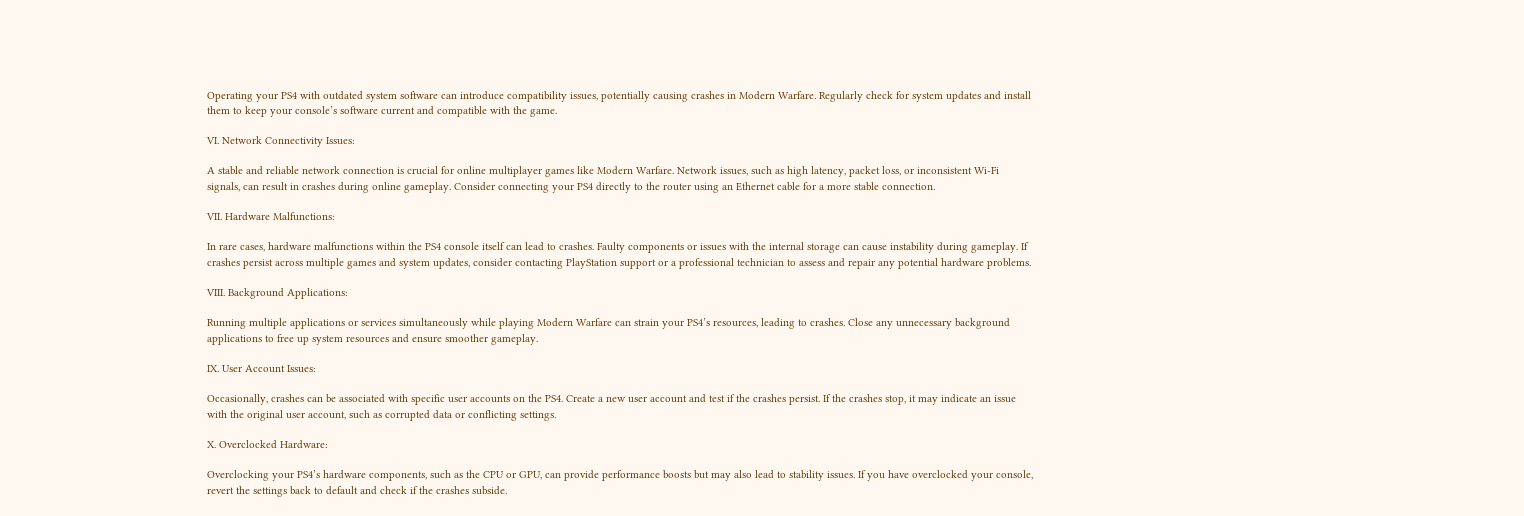Operating your PS4 with outdated system software can introduce compatibility issues, potentially causing crashes in Modern Warfare. Regularly check for system updates and install them to keep your console’s software current and compatible with the game.

VI. Network Connectivity Issues:

A stable and reliable network connection is crucial for online multiplayer games like Modern Warfare. Network issues, such as high latency, packet loss, or inconsistent Wi-Fi signals, can result in crashes during online gameplay. Consider connecting your PS4 directly to the router using an Ethernet cable for a more stable connection.

VII. Hardware Malfunctions:

In rare cases, hardware malfunctions within the PS4 console itself can lead to crashes. Faulty components or issues with the internal storage can cause instability during gameplay. If crashes persist across multiple games and system updates, consider contacting PlayStation support or a professional technician to assess and repair any potential hardware problems.

VIII. Background Applications:

Running multiple applications or services simultaneously while playing Modern Warfare can strain your PS4’s resources, leading to crashes. Close any unnecessary background applications to free up system resources and ensure smoother gameplay.

IX. User Account Issues:

Occasionally, crashes can be associated with specific user accounts on the PS4. Create a new user account and test if the crashes persist. If the crashes stop, it may indicate an issue with the original user account, such as corrupted data or conflicting settings.

X. Overclocked Hardware:

Overclocking your PS4’s hardware components, such as the CPU or GPU, can provide performance boosts but may also lead to stability issues. If you have overclocked your console, revert the settings back to default and check if the crashes subside.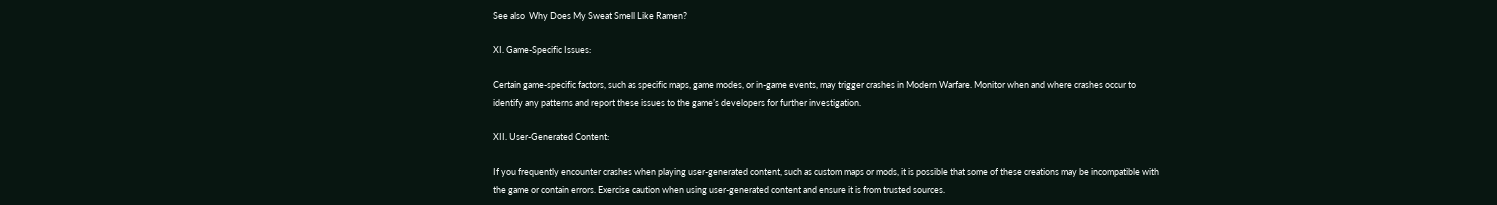See also  Why Does My Sweat Smell Like Ramen?

XI. Game-Specific Issues:

Certain game-specific factors, such as specific maps, game modes, or in-game events, may trigger crashes in Modern Warfare. Monitor when and where crashes occur to identify any patterns and report these issues to the game’s developers for further investigation.

XII. User-Generated Content:

If you frequently encounter crashes when playing user-generated content, such as custom maps or mods, it is possible that some of these creations may be incompatible with the game or contain errors. Exercise caution when using user-generated content and ensure it is from trusted sources.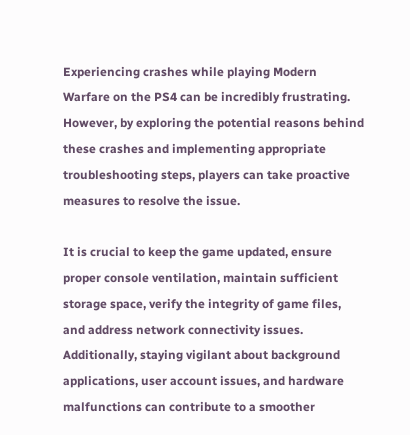Experiencing crashes while playing Modern Warfare on the PS4 can be incredibly frustrating. However, by exploring the potential reasons behind these crashes and implementing appropriate troubleshooting steps, players can take proactive measures to resolve the issue.

It is crucial to keep the game updated, ensure proper console ventilation, maintain sufficient storage space, verify the integrity of game files, and address network connectivity issues. Additionally, staying vigilant about background applications, user account issues, and hardware malfunctions can contribute to a smoother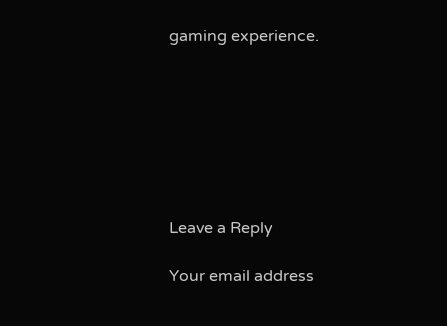gaming experience.







Leave a Reply

Your email address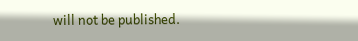will not be published.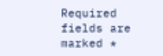Required fields are marked *